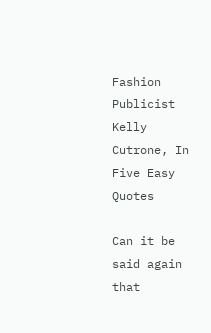Fashion Publicist Kelly Cutrone, In Five Easy Quotes

Can it be said again that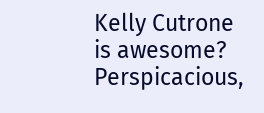Kelly Cutrone is awesome? Perspicacious,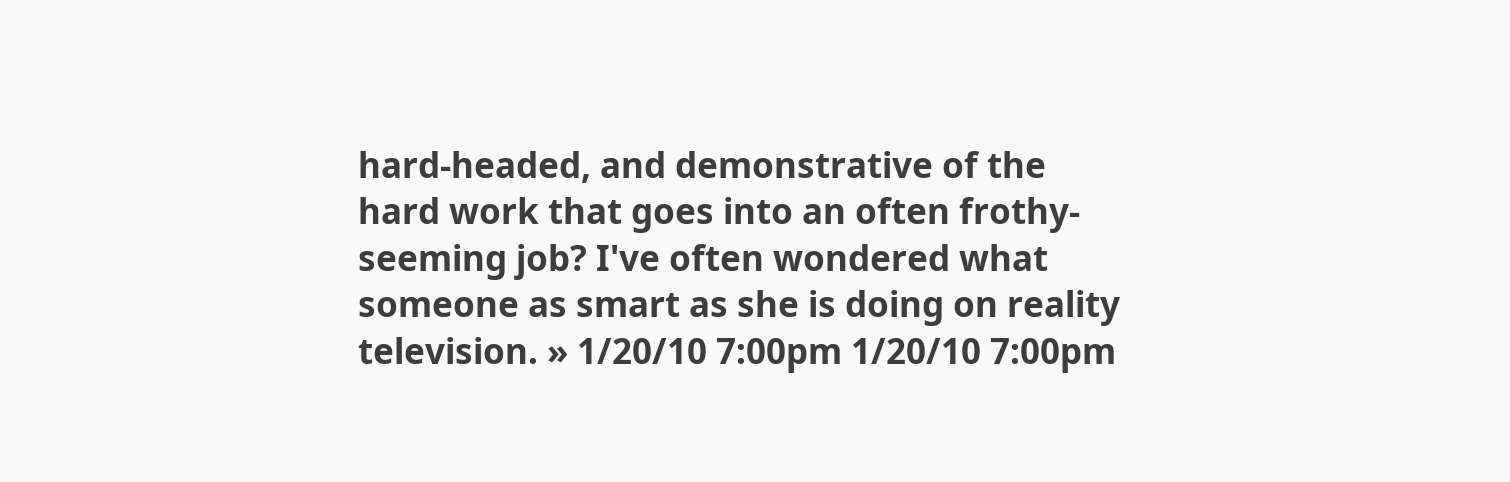hard-headed, and demonstrative of the hard work that goes into an often frothy-seeming job? I've often wondered what someone as smart as she is doing on reality television. » 1/20/10 7:00pm 1/20/10 7:00pm